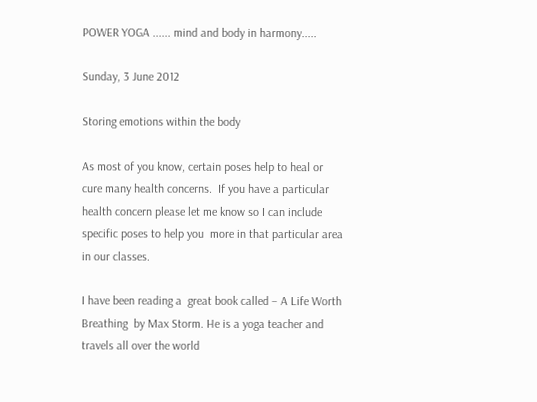POWER YOGA ...... mind and body in harmony.....

Sunday, 3 June 2012

Storing emotions within the body

As most of you know, certain poses help to heal or cure many health concerns.  If you have a particular health concern please let me know so I can include specific poses to help you  more in that particular area in our classes.

I have been reading a  great book called – A Life Worth Breathing  by Max Storm. He is a yoga teacher and travels all over the world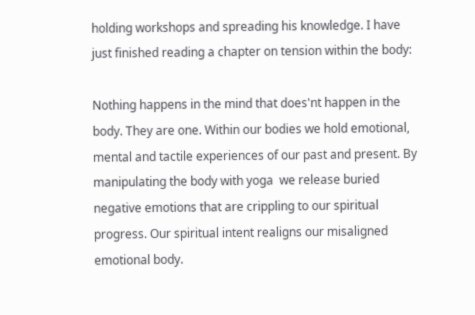holding workshops and spreading his knowledge. I have just finished reading a chapter on tension within the body:

Nothing happens in the mind that does'nt happen in the body. They are one. Within our bodies we hold emotional, mental and tactile experiences of our past and present. By manipulating the body with yoga  we release buried negative emotions that are crippling to our spiritual progress. Our spiritual intent realigns our misaligned emotional body.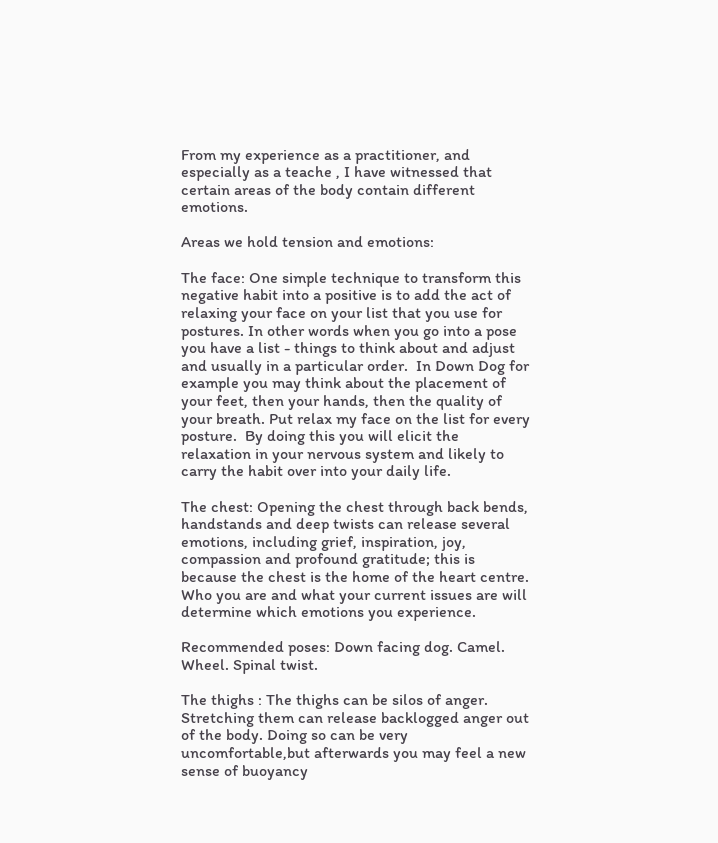From my experience as a practitioner, and especially as a teache , I have witnessed that certain areas of the body contain different emotions.

Areas we hold tension and emotions:

The face: One simple technique to transform this negative habit into a positive is to add the act of relaxing your face on your list that you use for postures. In other words when you go into a pose you have a list - things to think about and adjust and usually in a particular order.  In Down Dog for example you may think about the placement of your feet, then your hands, then the quality of your breath. Put relax my face on the list for every posture.  By doing this you will elicit the relaxation in your nervous system and likely to carry the habit over into your daily life.

The chest: Opening the chest through back bends, handstands and deep twists can release several emotions, including grief, inspiration, joy, compassion and profound gratitude; this is because the chest is the home of the heart centre. Who you are and what your current issues are will determine which emotions you experience.

Recommended poses: Down facing dog. Camel. Wheel. Spinal twist.

The thighs : The thighs can be silos of anger.  Stretching them can release backlogged anger out of the body. Doing so can be very uncomfortable,but afterwards you may feel a new sense of buoyancy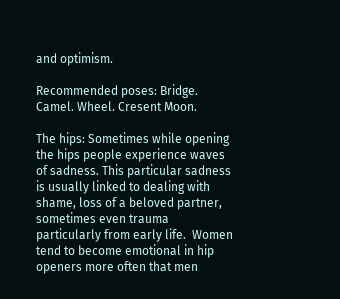and optimism.

Recommended poses: Bridge.  Camel. Wheel. Cresent Moon.

The hips: Sometimes while opening the hips people experience waves of sadness. This particular sadness is usually linked to dealing with shame, loss of a beloved partner, sometimes even trauma particularly from early life.  Women tend to become emotional in hip openers more often that men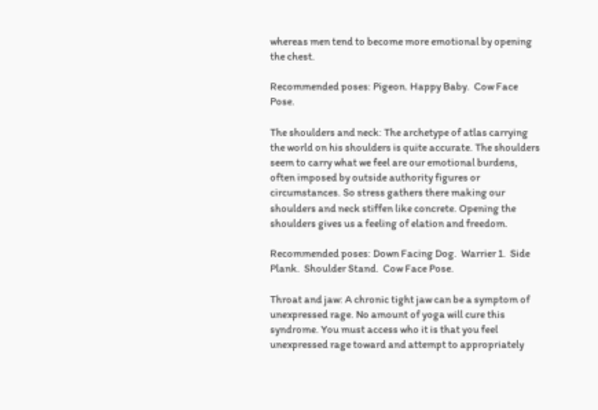whereas men tend to become more emotional by opening the chest.

Recommended poses: Pigeon. Happy Baby.  Cow Face Pose.

The shoulders and neck: The archetype of atlas carrying the world on his shoulders is quite accurate. The shoulders seem to carry what we feel are our emotional burdens, often imposed by outside authority figures or circumstances. So stress gathers there making our shoulders and neck stiffen like concrete. Opening the shoulders gives us a feeling of elation and freedom.

Recommended poses: Down Facing Dog.  Warrier 1.  Side Plank.  Shoulder Stand.  Cow Face Pose.

Throat and jaw: A chronic tight jaw can be a symptom of unexpressed rage. No amount of yoga will cure this syndrome. You must access who it is that you feel unexpressed rage toward and attempt to appropriately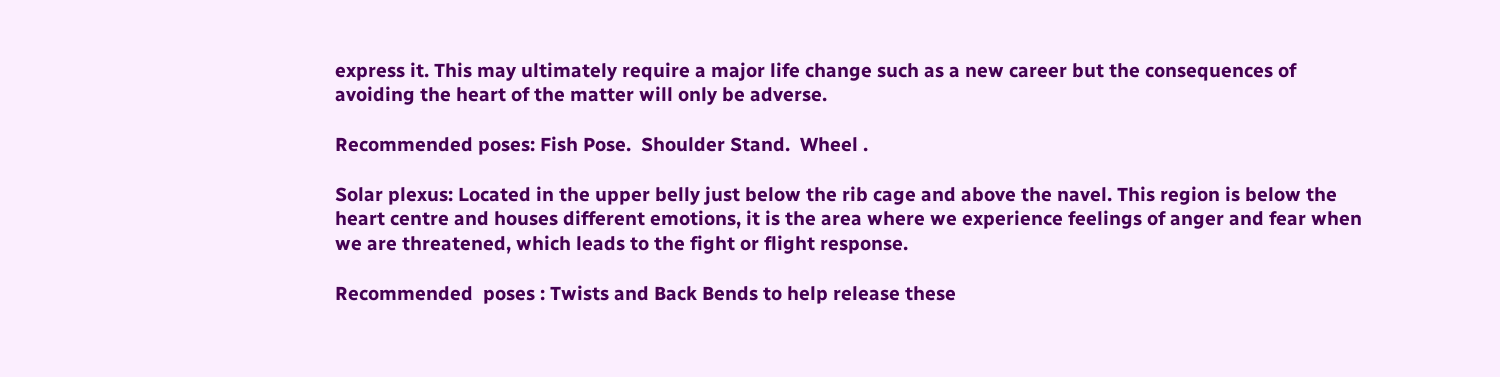express it. This may ultimately require a major life change such as a new career but the consequences of avoiding the heart of the matter will only be adverse.

Recommended poses: Fish Pose.  Shoulder Stand.  Wheel .

Solar plexus: Located in the upper belly just below the rib cage and above the navel. This region is below the heart centre and houses different emotions, it is the area where we experience feelings of anger and fear when we are threatened, which leads to the fight or flight response.

Recommended  poses : Twists and Back Bends to help release these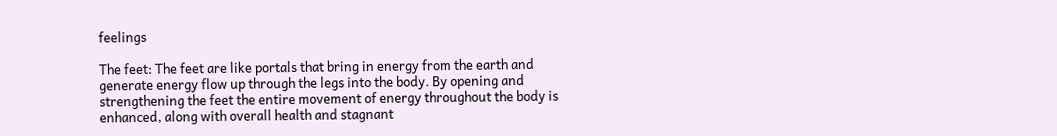feelings

The feet: The feet are like portals that bring in energy from the earth and generate energy flow up through the legs into the body. By opening and strengthening the feet the entire movement of energy throughout the body is enhanced, along with overall health and stagnant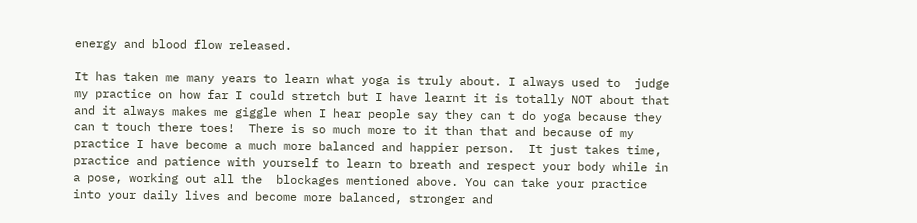energy and blood flow released.

It has taken me many years to learn what yoga is truly about. I always used to  judge my practice on how far I could stretch but I have learnt it is totally NOT about that and it always makes me giggle when I hear people say they can t do yoga because they can t touch there toes!  There is so much more to it than that and because of my practice I have become a much more balanced and happier person.  It just takes time, practice and patience with yourself to learn to breath and respect your body while in a pose, working out all the  blockages mentioned above. You can take your practice into your daily lives and become more balanced, stronger and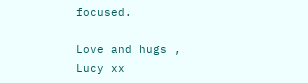focused.

Love and hugs ,
Lucy xx